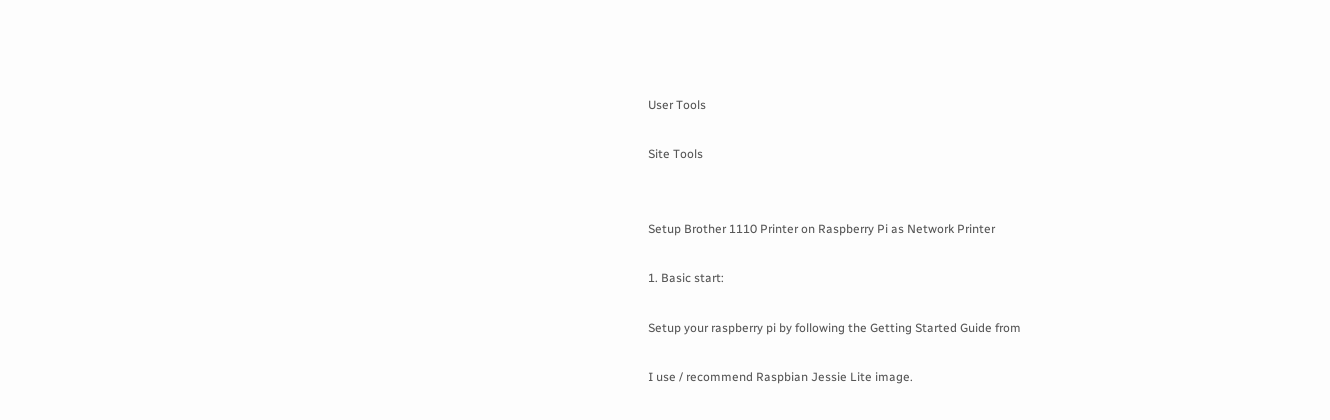User Tools

Site Tools


Setup Brother 1110 Printer on Raspberry Pi as Network Printer

1. Basic start:

Setup your raspberry pi by following the Getting Started Guide from

I use / recommend Raspbian Jessie Lite image.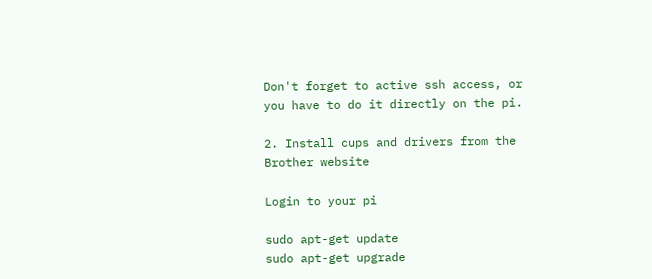Don't forget to active ssh access, or you have to do it directly on the pi.

2. Install cups and drivers from the Brother website

Login to your pi

sudo apt-get update
sudo apt-get upgrade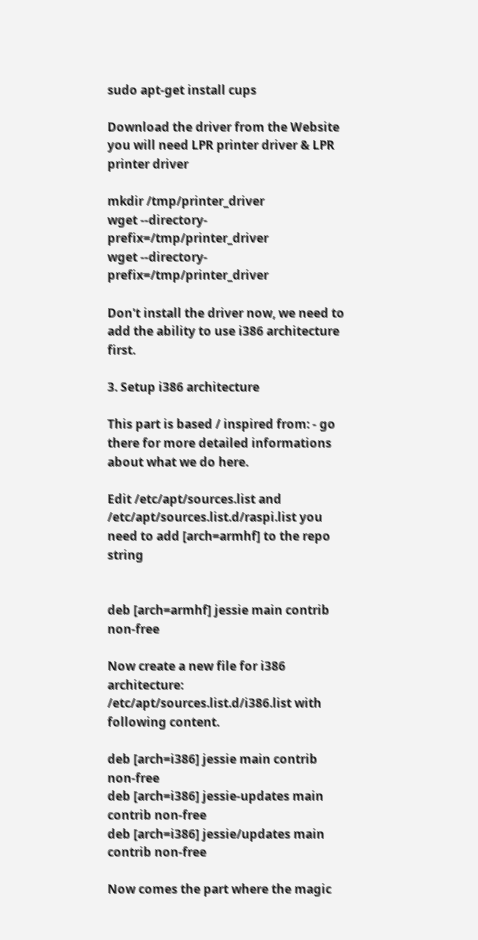sudo apt-get install cups

Download the driver from the Website you will need LPR printer driver & LPR printer driver

mkdir /tmp/printer_driver
wget --directory-prefix=/tmp/printer_driver
wget --directory-prefix=/tmp/printer_driver

Don't install the driver now, we need to add the ability to use i386 architecture first.

3. Setup i386 architecture

This part is based / inspired from: - go there for more detailed informations about what we do here.

Edit /etc/apt/sources.list and /etc/apt/sources.list.d/raspi.list you need to add [arch=armhf] to the repo string


deb [arch=armhf] jessie main contrib non-free

Now create a new file for i386 architecture: /etc/apt/sources.list.d/i386.list with following content.

deb [arch=i386] jessie main contrib non-free
deb [arch=i386] jessie-updates main contrib non-free
deb [arch=i386] jessie/updates main contrib non-free

Now comes the part where the magic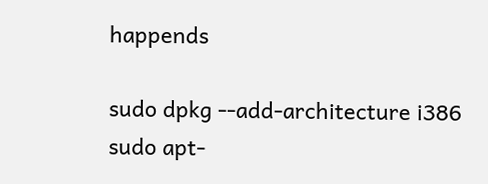happends

sudo dpkg --add-architecture i386
sudo apt-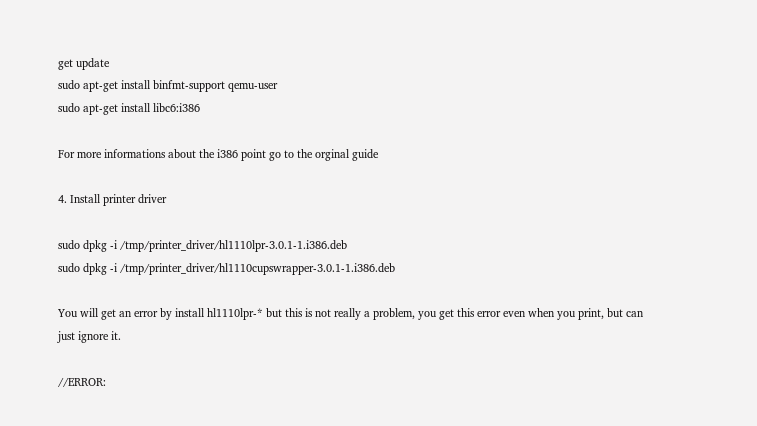get update
sudo apt-get install binfmt-support qemu-user
sudo apt-get install libc6:i386

For more informations about the i386 point go to the orginal guide

4. Install printer driver

sudo dpkg -i /tmp/printer_driver/hl1110lpr-3.0.1-1.i386.deb
sudo dpkg -i /tmp/printer_driver/hl1110cupswrapper-3.0.1-1.i386.deb

You will get an error by install hl1110lpr-* but this is not really a problem, you get this error even when you print, but can just ignore it.

//ERROR: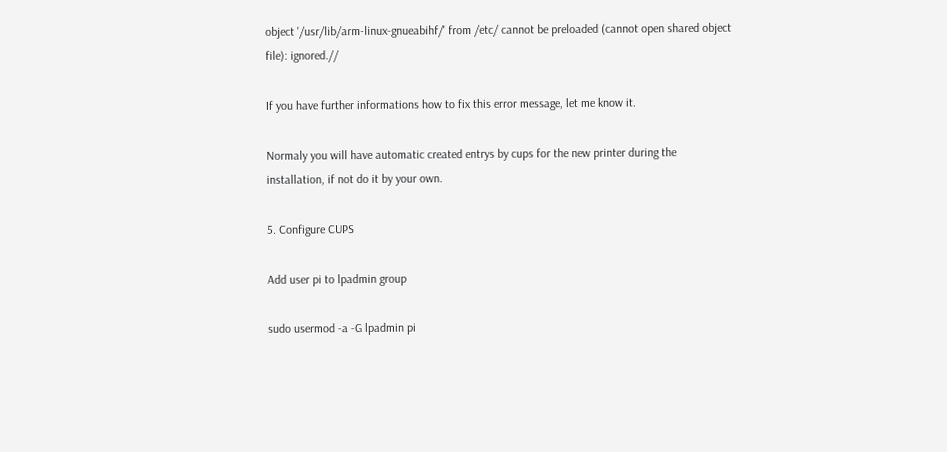object '/usr/lib/arm-linux-gnueabihf/' from /etc/ cannot be preloaded (cannot open shared object file): ignored.//

If you have further informations how to fix this error message, let me know it.

Normaly you will have automatic created entrys by cups for the new printer during the installation, if not do it by your own.

5. Configure CUPS

Add user pi to lpadmin group

sudo usermod -a -G lpadmin pi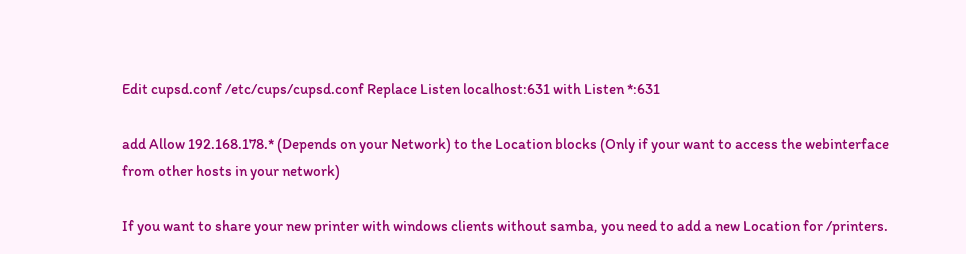Edit cupsd.conf /etc/cups/cupsd.conf Replace Listen localhost:631 with Listen *:631

add Allow 192.168.178.* (Depends on your Network) to the Location blocks (Only if your want to access the webinterface from other hosts in your network)

If you want to share your new printer with windows clients without samba, you need to add a new Location for /printers.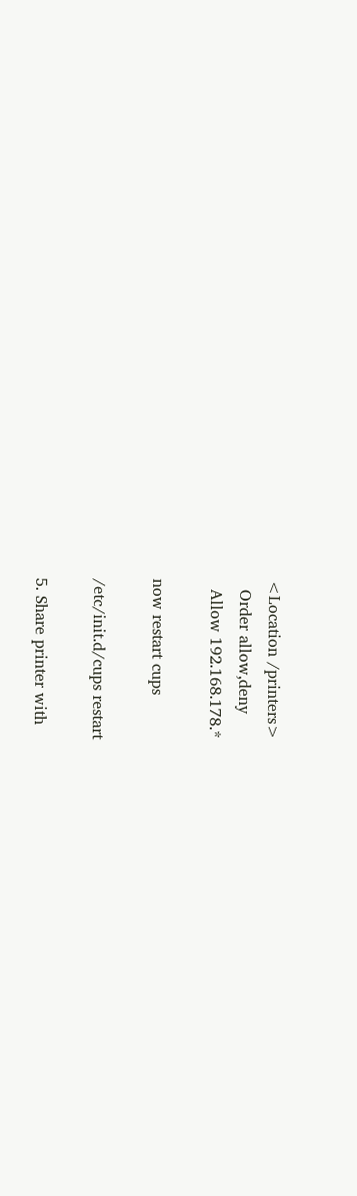<Location /printers>
  Order allow,deny
  Allow 192.168.178.*

now restart cups

/etc/init.d/cups restart

5. Share printer with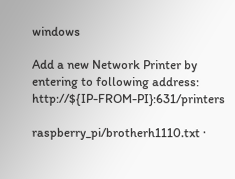windows

Add a new Network Printer by entering to following address: http://${IP-FROM-PI}:631/printers

raspberry_pi/brotherh1110.txt ·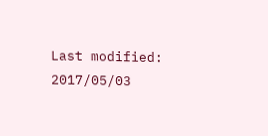Last modified: 2017/05/03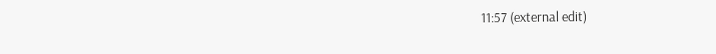11:57 (external edit)